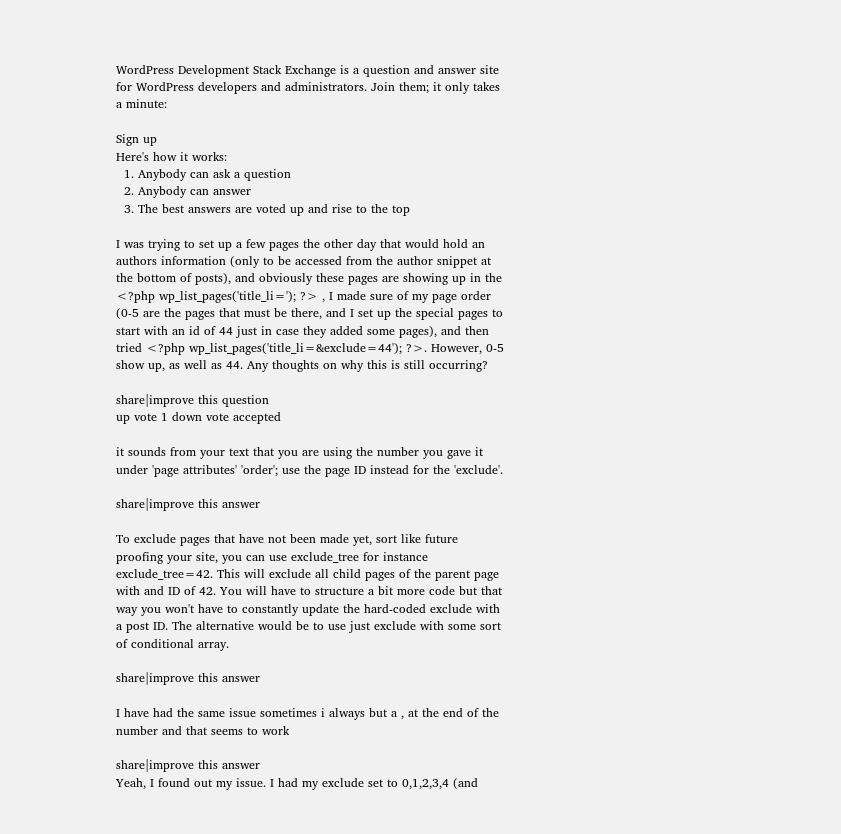WordPress Development Stack Exchange is a question and answer site for WordPress developers and administrators. Join them; it only takes a minute:

Sign up
Here's how it works:
  1. Anybody can ask a question
  2. Anybody can answer
  3. The best answers are voted up and rise to the top

I was trying to set up a few pages the other day that would hold an authors information (only to be accessed from the author snippet at the bottom of posts), and obviously these pages are showing up in the <?php wp_list_pages('title_li='); ?> , I made sure of my page order (0-5 are the pages that must be there, and I set up the special pages to start with an id of 44 just in case they added some pages), and then tried <?php wp_list_pages('title_li=&exclude=44'); ?>. However, 0-5 show up, as well as 44. Any thoughts on why this is still occurring?

share|improve this question
up vote 1 down vote accepted

it sounds from your text that you are using the number you gave it under 'page attributes' 'order'; use the page ID instead for the 'exclude'.

share|improve this answer

To exclude pages that have not been made yet, sort like future proofing your site, you can use exclude_tree for instance exclude_tree=42. This will exclude all child pages of the parent page with and ID of 42. You will have to structure a bit more code but that way you won't have to constantly update the hard-coded exclude with a post ID. The alternative would be to use just exclude with some sort of conditional array.

share|improve this answer

I have had the same issue sometimes i always but a , at the end of the number and that seems to work

share|improve this answer
Yeah, I found out my issue. I had my exclude set to 0,1,2,3,4 (and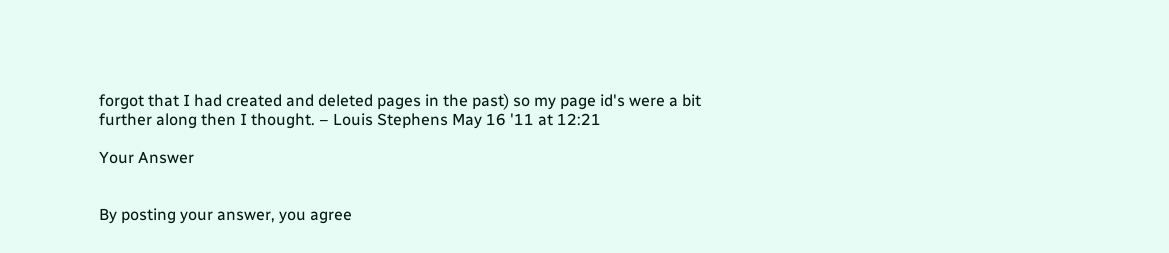forgot that I had created and deleted pages in the past) so my page id's were a bit further along then I thought. – Louis Stephens May 16 '11 at 12:21

Your Answer


By posting your answer, you agree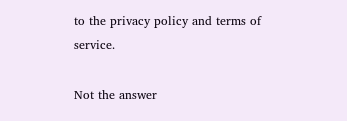to the privacy policy and terms of service.

Not the answer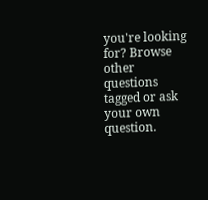you're looking for? Browse other questions tagged or ask your own question.